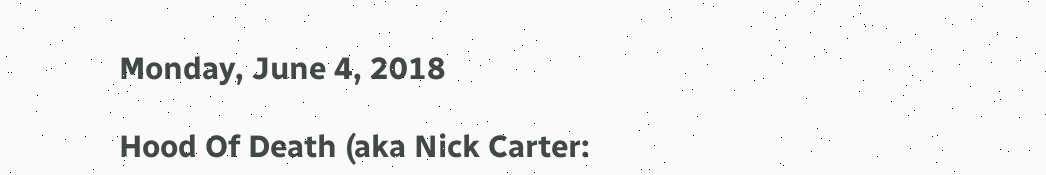Monday, June 4, 2018

Hood Of Death (aka Nick Carter: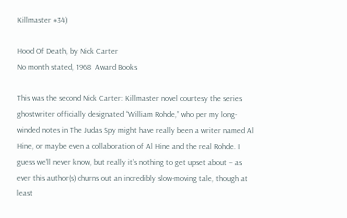Killmaster #34)

Hood Of Death, by Nick Carter
No month stated, 1968  Award Books

This was the second Nick Carter: Killmaster novel courtesy the series ghostwriter officially designated “William Rohde,” who per my long-winded notes in The Judas Spy might have really been a writer named Al Hine, or maybe even a collaboration of Al Hine and the real Rohde. I guess we’ll never know, but really it’s nothing to get upset about – as ever this author(s) churns out an incredibly slow-moving tale, though at least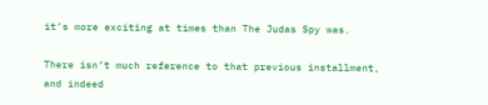it’s more exciting at times than The Judas Spy was.

There isn’t much reference to that previous installment, and indeed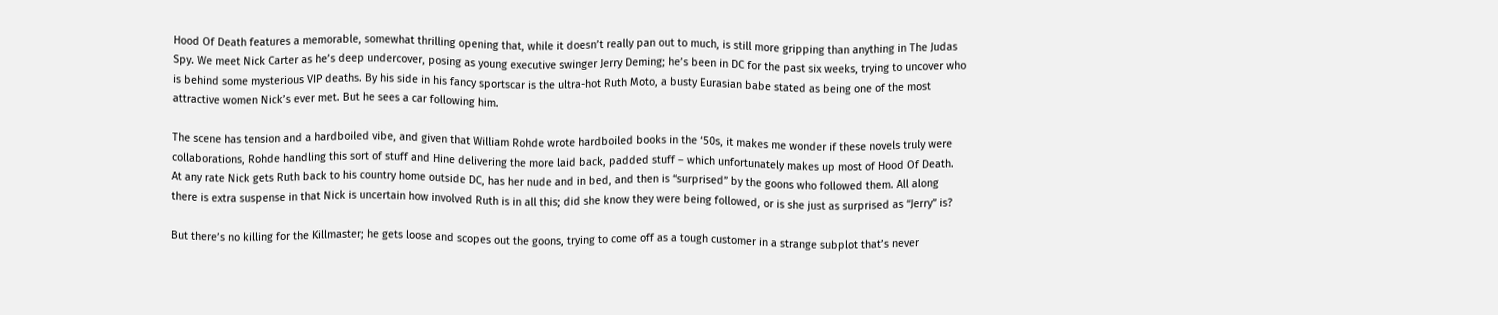Hood Of Death features a memorable, somewhat thrilling opening that, while it doesn’t really pan out to much, is still more gripping than anything in The Judas Spy. We meet Nick Carter as he’s deep undercover, posing as young executive swinger Jerry Deming; he’s been in DC for the past six weeks, trying to uncover who is behind some mysterious VIP deaths. By his side in his fancy sportscar is the ultra-hot Ruth Moto, a busty Eurasian babe stated as being one of the most attractive women Nick’s ever met. But he sees a car following him.

The scene has tension and a hardboiled vibe, and given that William Rohde wrote hardboiled books in the ‘50s, it makes me wonder if these novels truly were collaborations, Rohde handling this sort of stuff and Hine delivering the more laid back, padded stuff – which unfortunately makes up most of Hood Of Death. At any rate Nick gets Ruth back to his country home outside DC, has her nude and in bed, and then is “surprised” by the goons who followed them. All along there is extra suspense in that Nick is uncertain how involved Ruth is in all this; did she know they were being followed, or is she just as surprised as “Jerry” is?

But there’s no killing for the Killmaster; he gets loose and scopes out the goons, trying to come off as a tough customer in a strange subplot that’s never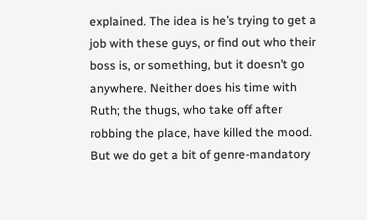explained. The idea is he’s trying to get a job with these guys, or find out who their boss is, or something, but it doesn’t go anywhere. Neither does his time with Ruth; the thugs, who take off after robbing the place, have killed the mood. But we do get a bit of genre-mandatory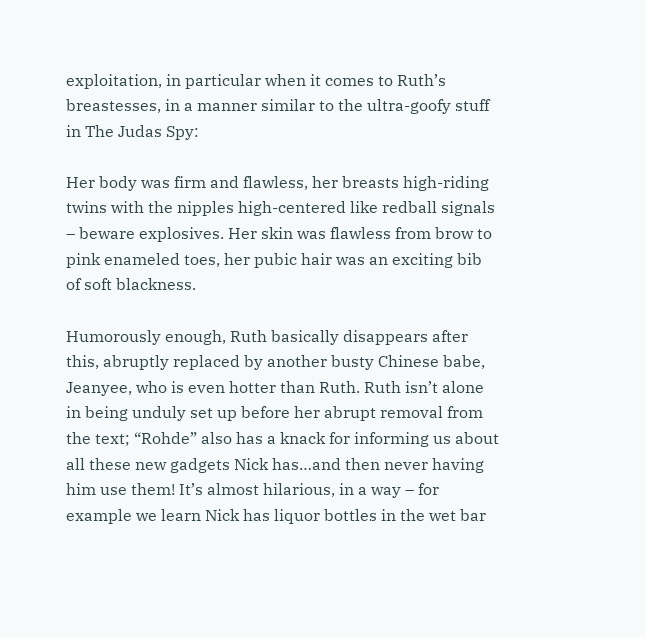exploitation, in particular when it comes to Ruth’s breastesses, in a manner similar to the ultra-goofy stuff in The Judas Spy:

Her body was firm and flawless, her breasts high-riding twins with the nipples high-centered like redball signals – beware explosives. Her skin was flawless from brow to pink enameled toes, her pubic hair was an exciting bib of soft blackness.

Humorously enough, Ruth basically disappears after this, abruptly replaced by another busty Chinese babe, Jeanyee, who is even hotter than Ruth. Ruth isn’t alone in being unduly set up before her abrupt removal from the text; “Rohde” also has a knack for informing us about all these new gadgets Nick has…and then never having him use them! It’s almost hilarious, in a way – for example we learn Nick has liquor bottles in the wet bar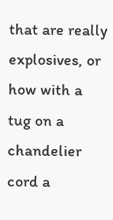that are really explosives, or how with a tug on a chandelier cord a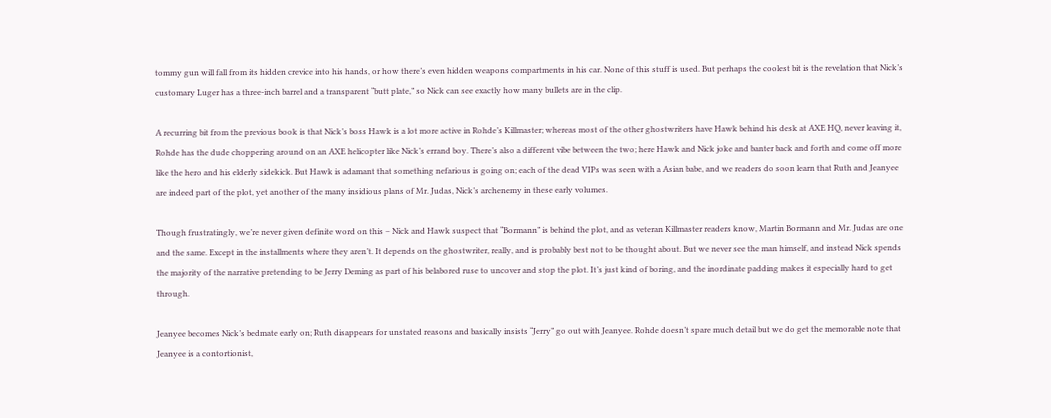tommy gun will fall from its hidden crevice into his hands, or how there’s even hidden weapons compartments in his car. None of this stuff is used. But perhaps the coolest bit is the revelation that Nick’s customary Luger has a three-inch barrel and a transparent “butt plate,” so Nick can see exactly how many bullets are in the clip.

A recurring bit from the previous book is that Nick’s boss Hawk is a lot more active in Rohde’s Killmaster; whereas most of the other ghostwriters have Hawk behind his desk at AXE HQ, never leaving it, Rohde has the dude choppering around on an AXE helicopter like Nick’s errand boy. There’s also a different vibe between the two; here Hawk and Nick joke and banter back and forth and come off more like the hero and his elderly sidekick. But Hawk is adamant that something nefarious is going on; each of the dead VIPs was seen with a Asian babe, and we readers do soon learn that Ruth and Jeanyee are indeed part of the plot, yet another of the many insidious plans of Mr. Judas, Nick’s archenemy in these early volumes.

Though frustratingly, we’re never given definite word on this – Nick and Hawk suspect that “Bormann” is behind the plot, and as veteran Killmaster readers know, Martin Bormann and Mr. Judas are one and the same. Except in the installments where they aren’t. It depends on the ghostwriter, really, and is probably best not to be thought about. But we never see the man himself, and instead Nick spends the majority of the narrative pretending to be Jerry Deming as part of his belabored ruse to uncover and stop the plot. It’s just kind of boring, and the inordinate padding makes it especially hard to get through.

Jeanyee becomes Nick’s bedmate early on; Ruth disappears for unstated reasons and basically insists “Jerry” go out with Jeanyee. Rohde doesn’t spare much detail but we do get the memorable note that Jeanyee is a contortionist,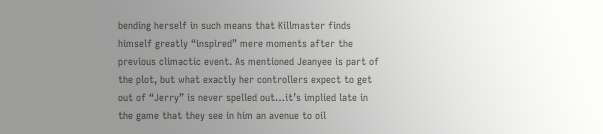bending herself in such means that Killmaster finds himself greatly “inspired” mere moments after the previous climactic event. As mentioned Jeanyee is part of the plot, but what exactly her controllers expect to get out of “Jerry” is never spelled out…it’s implied late in the game that they see in him an avenue to oil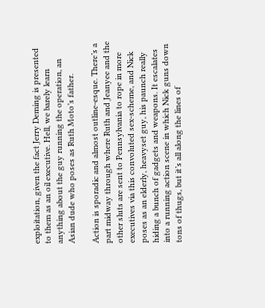exploitation, given the fact Jerry Deming is presented to them as an oil executive. Hell, we barely learn anything about the guy running the operation, an Asian dude who poses as Ruth Moto’s father.

Action is sporadic and almost outline-esque. There’s a part midway through where Ruth and Jeanyee and the other sluts are sent to Pennsylvania to rope in more executives via this convoluted sex-scheme, and Nick poses as an elderly, heavyset guy, his paunch really hiding a bunch of gadgets and weapons. It escalates into a running action scene in which Nick guns down tons of thugs, but it’s all along the lines of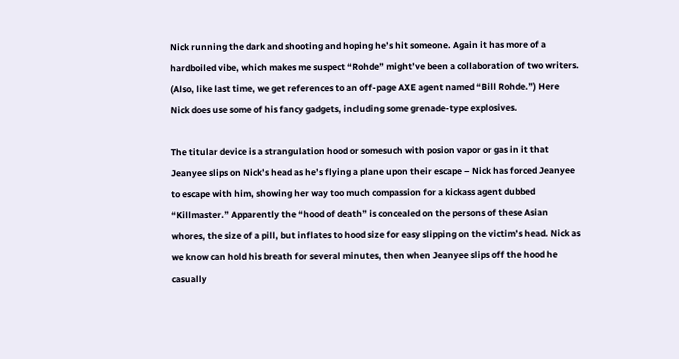Nick running the dark and shooting and hoping he’s hit someone. Again it has more of a hardboiled vibe, which makes me suspect “Rohde” might’ve been a collaboration of two writers. (Also, like last time, we get references to an off-page AXE agent named “Bill Rohde.”) Here Nick does use some of his fancy gadgets, including some grenade-type explosives.

The titular device is a strangulation hood or somesuch with posion vapor or gas in it that Jeanyee slips on Nick’s head as he’s flying a plane upon their escape – Nick has forced Jeanyee to escape with him, showing her way too much compassion for a kickass agent dubbed “Killmaster.” Apparently the “hood of death” is concealed on the persons of these Asian whores, the size of a pill, but inflates to hood size for easy slipping on the victim’s head. Nick as we know can hold his breath for several minutes, then when Jeanyee slips off the hood he casually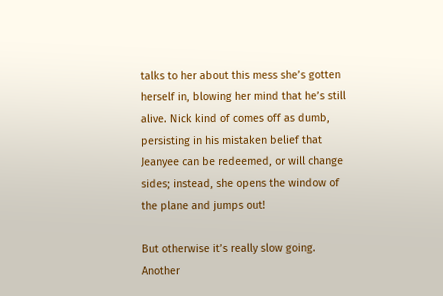talks to her about this mess she’s gotten herself in, blowing her mind that he’s still alive. Nick kind of comes off as dumb, persisting in his mistaken belief that Jeanyee can be redeemed, or will change sides; instead, she opens the window of the plane and jumps out!

But otherwise it’s really slow going. Another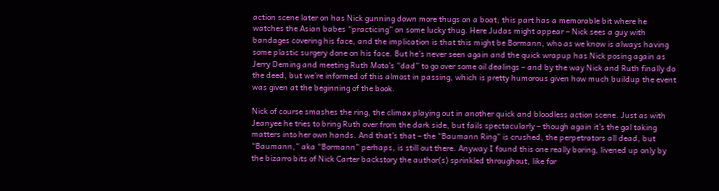action scene later on has Nick gunning down more thugs on a boat; this part has a memorable bit where he watches the Asian babes “practicing” on some lucky thug. Here Judas might appear – Nick sees a guy with bandages covering his face, and the implication is that this might be Bormann, who as we know is always having some plastic surgery done on his face. But he’s never seen again and the quick wrapup has Nick posing again as Jerry Deming and meeting Ruth Moto’s “dad” to go over some oil dealings – and by the way Nick and Ruth finally do the deed, but we’re informed of this almost in passing, which is pretty humorous given how much buildup the event was given at the beginning of the book.

Nick of course smashes the ring, the climax playing out in another quick and bloodless action scene. Just as with Jeanyee he tries to bring Ruth over from the dark side, but fails spectacularly – though again it’s the gal taking matters into her own hands. And that’s that – the “Baumann Ring” is crushed, the perpetrators all dead, but “Baumann,” aka “Bormann” perhaps, is still out there. Anyway I found this one really boring, livened up only by the bizarro bits of Nick Carter backstory the author(s) sprinkled throughout, like for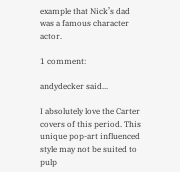example that Nick’s dad was a famous character actor.

1 comment:

andydecker said...

I absolutely love the Carter covers of this period. This unique pop-art influenced style may not be suited to pulp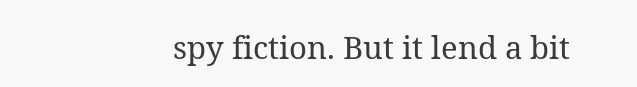spy fiction. But it lend a bit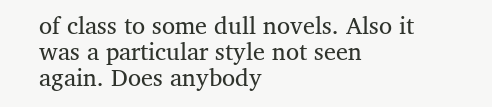of class to some dull novels. Also it was a particular style not seen again. Does anybody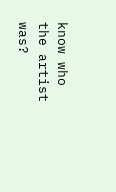know who the artist was?